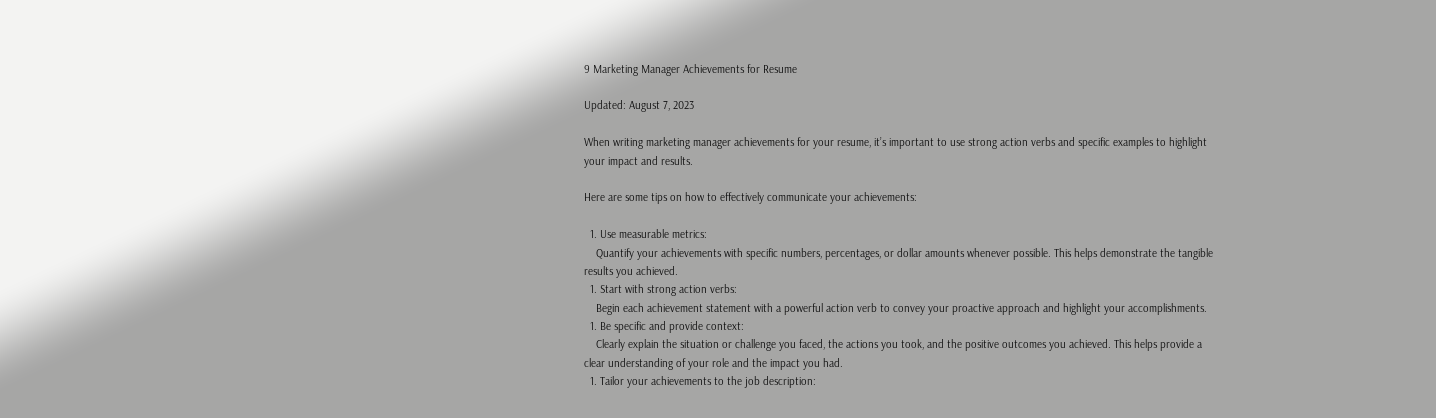9 Marketing Manager Achievements for Resume

Updated: August 7, 2023

When writing marketing manager achievements for your resume, it’s important to use strong action verbs and specific examples to highlight your impact and results.

Here are some tips on how to effectively communicate your achievements:

  1. Use measurable metrics:
    Quantify your achievements with specific numbers, percentages, or dollar amounts whenever possible. This helps demonstrate the tangible results you achieved.
  1. Start with strong action verbs:
    Begin each achievement statement with a powerful action verb to convey your proactive approach and highlight your accomplishments.
  1. Be specific and provide context:
    Clearly explain the situation or challenge you faced, the actions you took, and the positive outcomes you achieved. This helps provide a clear understanding of your role and the impact you had.
  1. Tailor your achievements to the job description: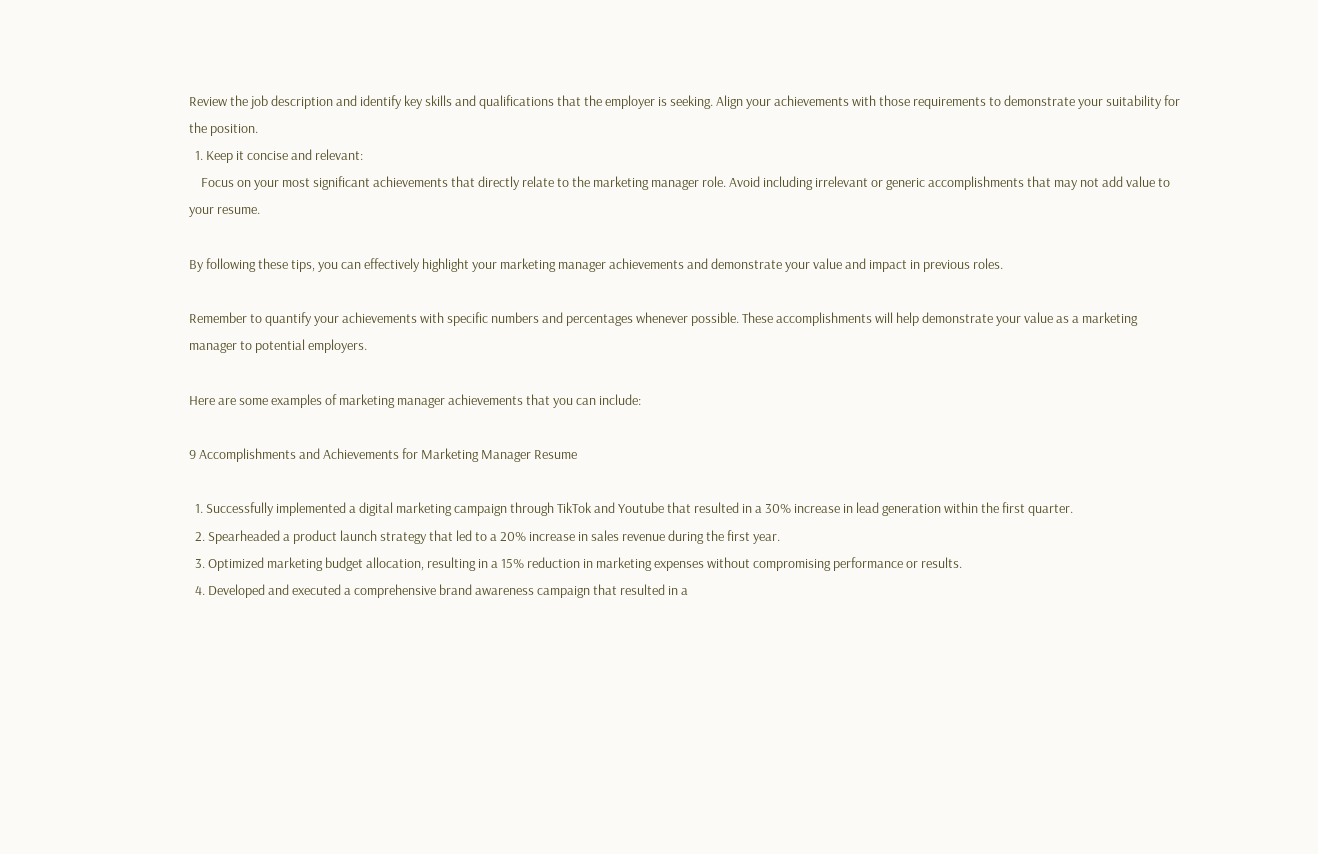Review the job description and identify key skills and qualifications that the employer is seeking. Align your achievements with those requirements to demonstrate your suitability for the position.
  1. Keep it concise and relevant:
    Focus on your most significant achievements that directly relate to the marketing manager role. Avoid including irrelevant or generic accomplishments that may not add value to your resume.

By following these tips, you can effectively highlight your marketing manager achievements and demonstrate your value and impact in previous roles.

Remember to quantify your achievements with specific numbers and percentages whenever possible. These accomplishments will help demonstrate your value as a marketing manager to potential employers.

Here are some examples of marketing manager achievements that you can include:

9 Accomplishments and Achievements for Marketing Manager Resume

  1. Successfully implemented a digital marketing campaign through TikTok and Youtube that resulted in a 30% increase in lead generation within the first quarter.
  2. Spearheaded a product launch strategy that led to a 20% increase in sales revenue during the first year.
  3. Optimized marketing budget allocation, resulting in a 15% reduction in marketing expenses without compromising performance or results.
  4. Developed and executed a comprehensive brand awareness campaign that resulted in a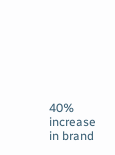40% increase in brand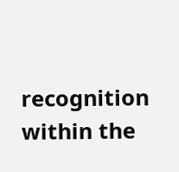recognition within the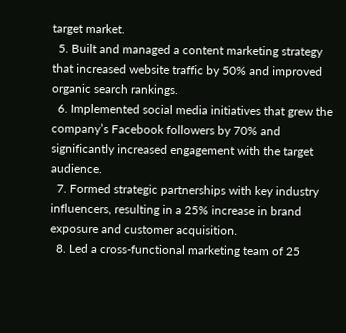target market.
  5. Built and managed a content marketing strategy that increased website traffic by 50% and improved organic search rankings.
  6. Implemented social media initiatives that grew the company’s Facebook followers by 70% and significantly increased engagement with the target audience.
  7. Formed strategic partnerships with key industry influencers, resulting in a 25% increase in brand exposure and customer acquisition.
  8. Led a cross-functional marketing team of 25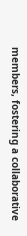members, fostering a collaborative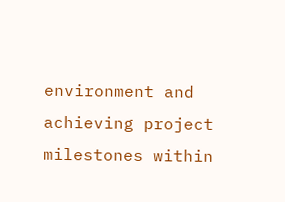environment and achieving project milestones within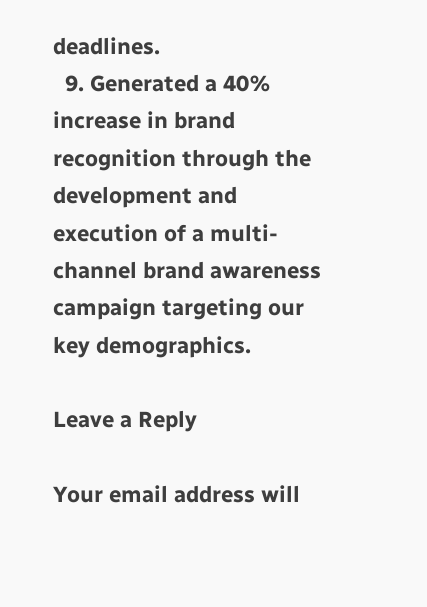deadlines.
  9. Generated a 40% increase in brand recognition through the development and execution of a multi-channel brand awareness campaign targeting our key demographics.

Leave a Reply

Your email address will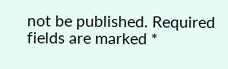not be published. Required fields are marked *